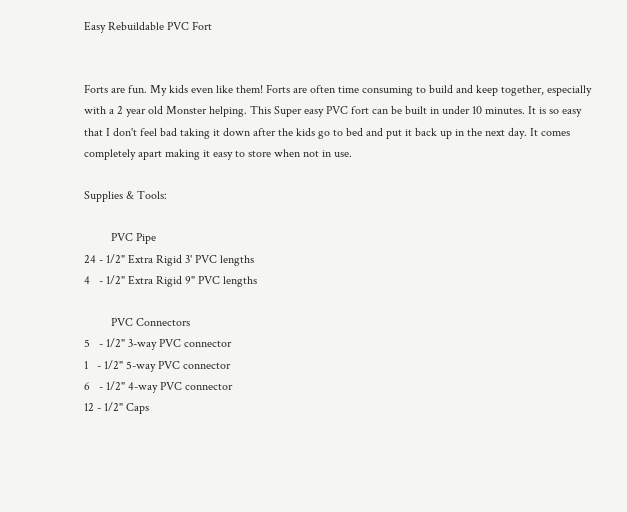Easy Rebuildable PVC Fort


Forts are fun. My kids even like them! Forts are often time consuming to build and keep together, especially with a 2 year old Monster helping. This Super easy PVC fort can be built in under 10 minutes. It is so easy that I don't feel bad taking it down after the kids go to bed and put it back up in the next day. It comes completely apart making it easy to store when not in use.

Supplies & Tools:

         PVC Pipe
24 - 1/2" Extra Rigid 3' PVC lengths
4   - 1/2" Extra Rigid 9" PVC lengths

         PVC Connectors
5   - 1/2" 3-way PVC connector
1   - 1/2" 5-way PVC connector
6   - 1/2" 4-way PVC connector
12 - 1/2" Caps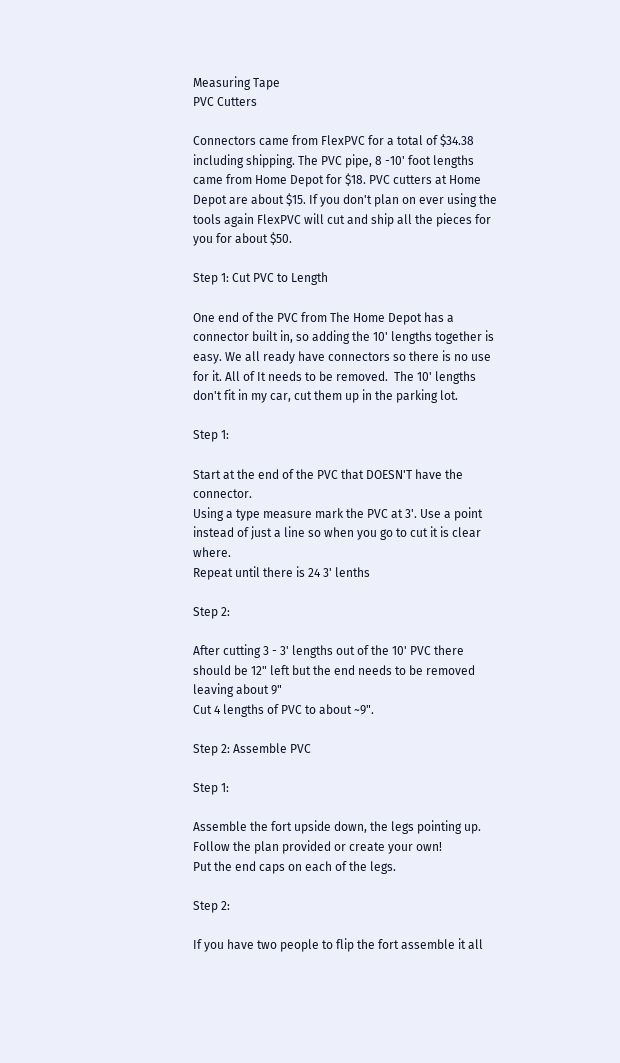Measuring Tape
PVC Cutters

Connectors came from FlexPVC for a total of $34.38 including shipping. The PVC pipe, 8 -10' foot lengths came from Home Depot for $18. PVC cutters at Home Depot are about $15. If you don't plan on ever using the tools again FlexPVC will cut and ship all the pieces for you for about $50.

Step 1: Cut PVC to Length

One end of the PVC from The Home Depot has a connector built in, so adding the 10' lengths together is easy. We all ready have connectors so there is no use for it. All of It needs to be removed.  The 10' lengths don't fit in my car, cut them up in the parking lot.

Step 1:

Start at the end of the PVC that DOESN'T have the connector.
Using a type measure mark the PVC at 3'. Use a point instead of just a line so when you go to cut it is clear where.
Repeat until there is 24 3' lenths

Step 2:

After cutting 3 - 3' lengths out of the 10' PVC there should be 12" left but the end needs to be removed leaving about 9"
Cut 4 lengths of PVC to about ~9".

Step 2: Assemble PVC

Step 1:

Assemble the fort upside down, the legs pointing up.
Follow the plan provided or create your own!
Put the end caps on each of the legs.

Step 2:

If you have two people to flip the fort assemble it all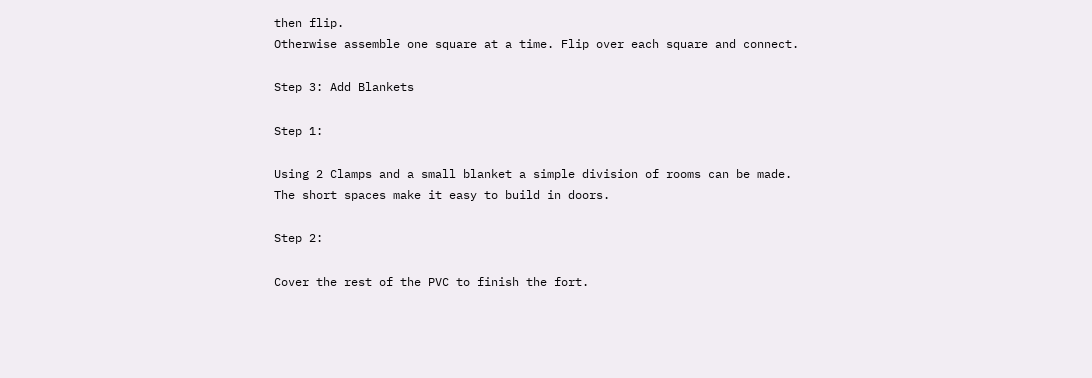then flip.
Otherwise assemble one square at a time. Flip over each square and connect.

Step 3: Add Blankets

Step 1:

Using 2 Clamps and a small blanket a simple division of rooms can be made.
The short spaces make it easy to build in doors.

Step 2:

Cover the rest of the PVC to finish the fort.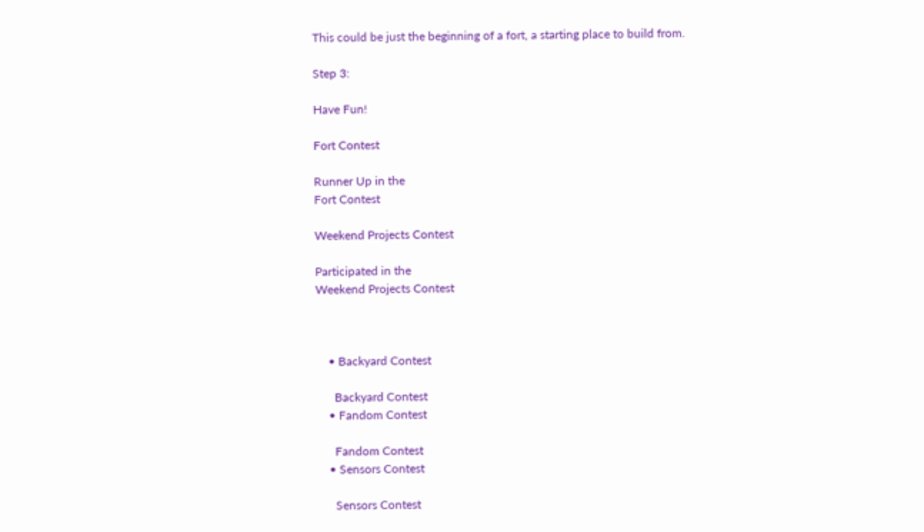This could be just the beginning of a fort, a starting place to build from.

Step 3:

Have Fun!

Fort Contest

Runner Up in the
Fort Contest

Weekend Projects Contest

Participated in the
Weekend Projects Contest



    • Backyard Contest

      Backyard Contest
    • Fandom Contest

      Fandom Contest
    • Sensors Contest

      Sensors Contest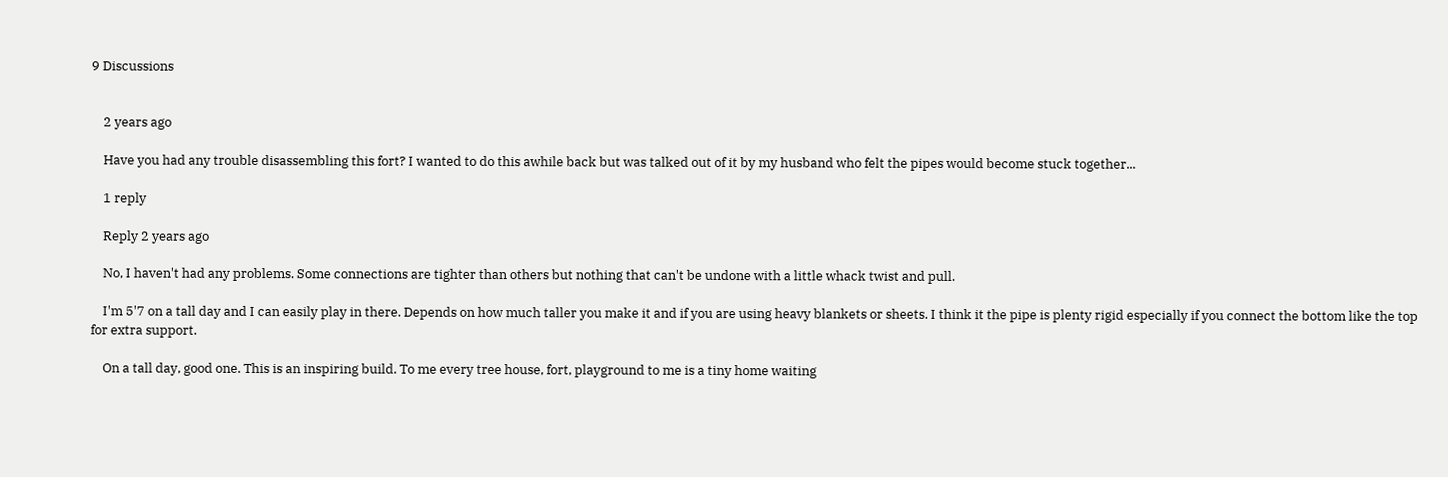9 Discussions


    2 years ago

    Have you had any trouble disassembling this fort? I wanted to do this awhile back but was talked out of it by my husband who felt the pipes would become stuck together...

    1 reply

    Reply 2 years ago

    No, I haven't had any problems. Some connections are tighter than others but nothing that can't be undone with a little whack twist and pull.

    I'm 5'7 on a tall day and I can easily play in there. Depends on how much taller you make it and if you are using heavy blankets or sheets. I think it the pipe is plenty rigid especially if you connect the bottom like the top for extra support.

    On a tall day, good one. This is an inspiring build. To me every tree house, fort, playground to me is a tiny home waiting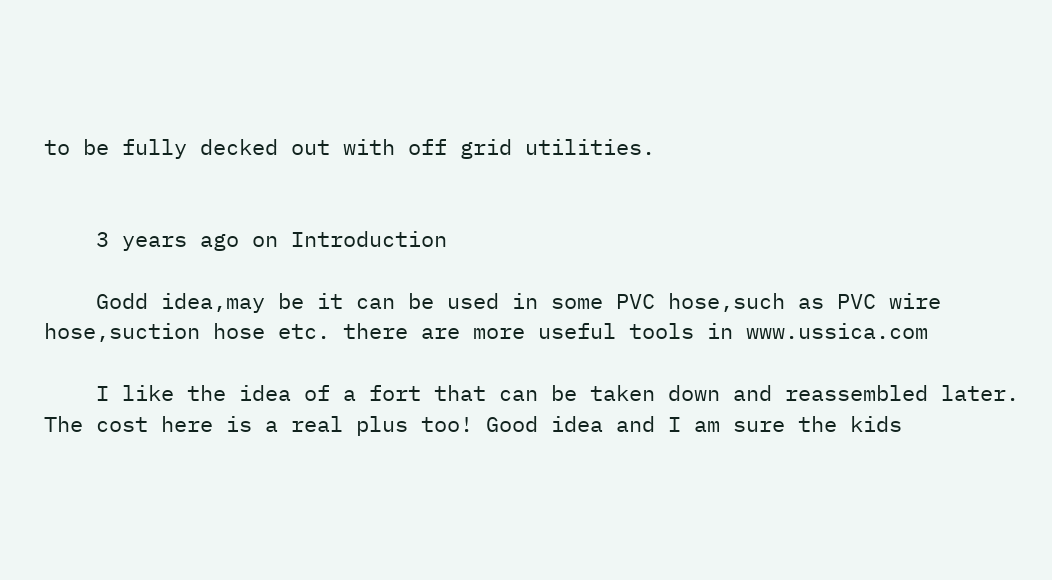to be fully decked out with off grid utilities.


    3 years ago on Introduction

    Godd idea,may be it can be used in some PVC hose,such as PVC wire hose,suction hose etc. there are more useful tools in www.ussica.com

    I like the idea of a fort that can be taken down and reassembled later. The cost here is a real plus too! Good idea and I am sure the kids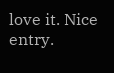love it. Nice entry.